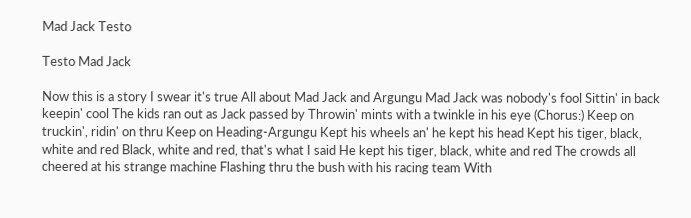Mad Jack Testo

Testo Mad Jack

Now this is a story I swear it's true All about Mad Jack and Argungu Mad Jack was nobody's fool Sittin' in back keepin' cool The kids ran out as Jack passed by Throwin' mints with a twinkle in his eye (Chorus:) Keep on truckin', ridin' on thru Keep on Heading-Argungu Kept his wheels an' he kept his head Kept his tiger, black, white and red Black, white and red, that's what I said He kept his tiger, black, white and red The crowds all cheered at his strange machine Flashing thru the bush with his racing team With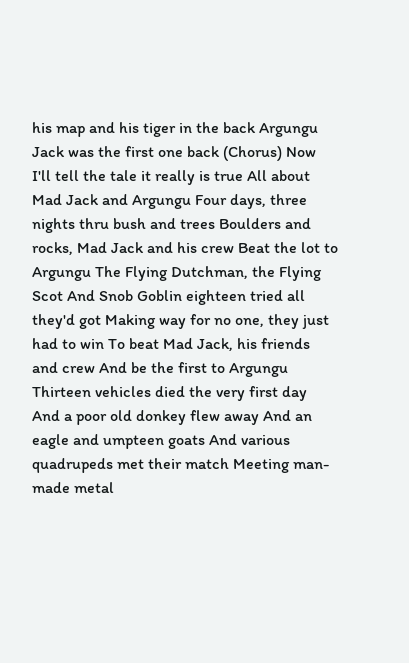his map and his tiger in the back Argungu Jack was the first one back (Chorus) Now I'll tell the tale it really is true All about Mad Jack and Argungu Four days, three nights thru bush and trees Boulders and rocks, Mad Jack and his crew Beat the lot to Argungu The Flying Dutchman, the Flying Scot And Snob Goblin eighteen tried all they'd got Making way for no one, they just had to win To beat Mad Jack, his friends and crew And be the first to Argungu Thirteen vehicles died the very first day And a poor old donkey flew away And an eagle and umpteen goats And various quadrupeds met their match Meeting man-made metal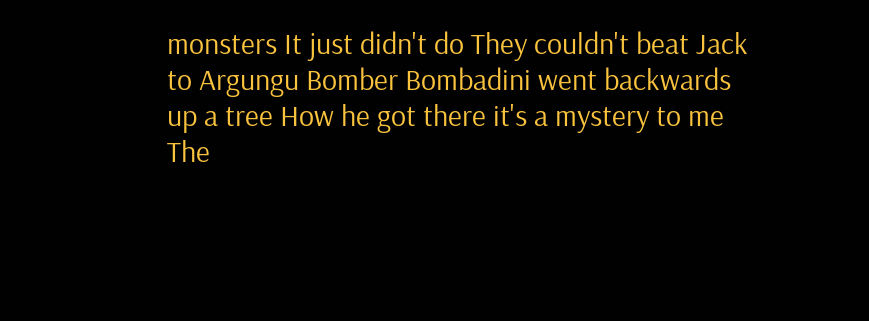monsters It just didn't do They couldn't beat Jack to Argungu Bomber Bombadini went backwards up a tree How he got there it's a mystery to me The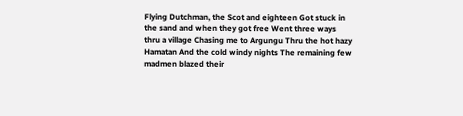Flying Dutchman, the Scot and eighteen Got stuck in the sand and when they got free Went three ways thru a village Chasing me to Argungu Thru the hot hazy Hamatan And the cold windy nights The remaining few madmen blazed their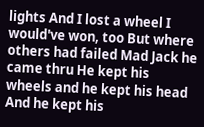lights And I lost a wheel I would've won, too But where others had failed Mad Jack he came thru He kept his wheels and he kept his head And he kept his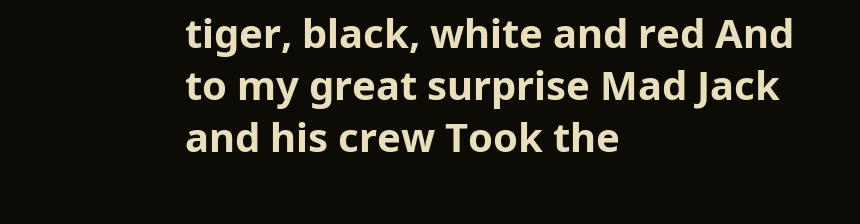tiger, black, white and red And to my great surprise Mad Jack and his crew Took the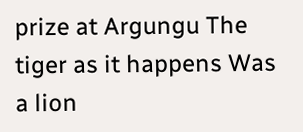prize at Argungu The tiger as it happens Was a lion